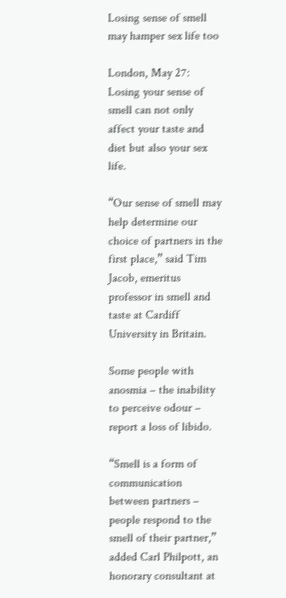Losing sense of smell may hamper sex life too

London, May 27: Losing your sense of smell can not only affect your taste and diet but also your sex life.

“Our sense of smell may help determine our choice of partners in the first place,” said Tim Jacob, emeritus professor in smell and taste at Cardiff University in Britain.

Some people with anosmia – the inability to perceive odour – report a loss of libido.

“Smell is a form of communication between partners – people respond to the smell of their partner,” added Carl Philpott, an honorary consultant at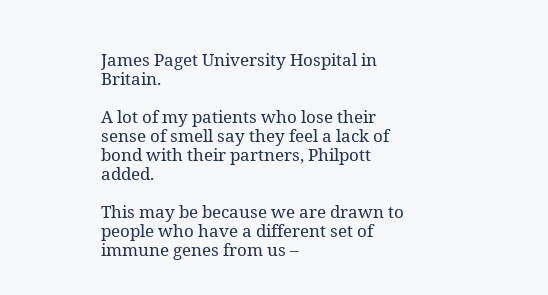James Paget University Hospital in Britain.

A lot of my patients who lose their sense of smell say they feel a lack of bond with their partners, Philpott added.

This may be because we are drawn to people who have a different set of immune genes from us –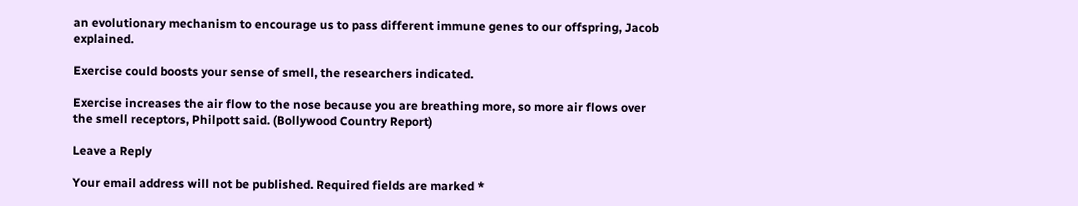an evolutionary mechanism to encourage us to pass different immune genes to our offspring, Jacob explained.

Exercise could boosts your sense of smell, the researchers indicated.

Exercise increases the air flow to the nose because you are breathing more, so more air flows over the smell receptors, Philpott said. (Bollywood Country Report)

Leave a Reply

Your email address will not be published. Required fields are marked *